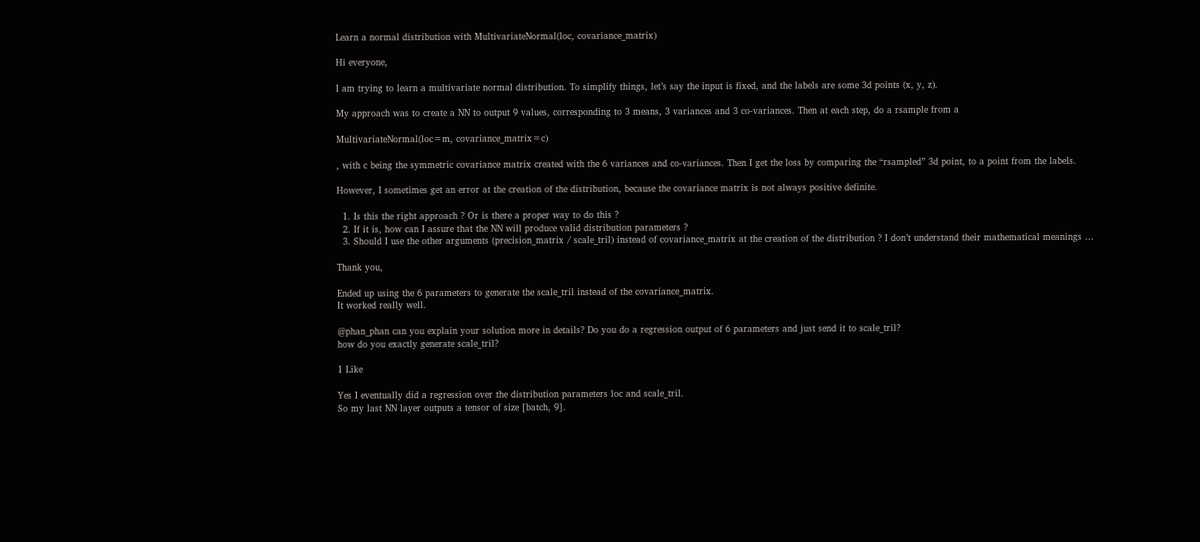Learn a normal distribution with MultivariateNormal(loc, covariance_matrix)

Hi everyone,

I am trying to learn a multivariate normal distribution. To simplify things, let’s say the input is fixed, and the labels are some 3d points (x, y, z).

My approach was to create a NN to output 9 values, corresponding to 3 means, 3 variances and 3 co-variances. Then at each step, do a rsample from a

MultivariateNormal(loc=m, covariance_matrix=c)

, with c being the symmetric covariance matrix created with the 6 variances and co-variances. Then I get the loss by comparing the “rsampled” 3d point, to a point from the labels.

However, I sometimes get an error at the creation of the distribution, because the covariance matrix is not always positive definite.

  1. Is this the right approach ? Or is there a proper way to do this ?
  2. If it is, how can I assure that the NN will produce valid distribution parameters ?
  3. Should I use the other arguments (precision_matrix / scale_tril) instead of covariance_matrix at the creation of the distribution ? I don’t understand their mathematical meanings …

Thank you,

Ended up using the 6 parameters to generate the scale_tril instead of the covariance_matrix.
It worked really well.

@phan_phan can you explain your solution more in details? Do you do a regression output of 6 parameters and just send it to scale_tril?
how do you exactly generate scale_tril?

1 Like

Yes I eventually did a regression over the distribution parameters loc and scale_tril.
So my last NN layer outputs a tensor of size [batch, 9].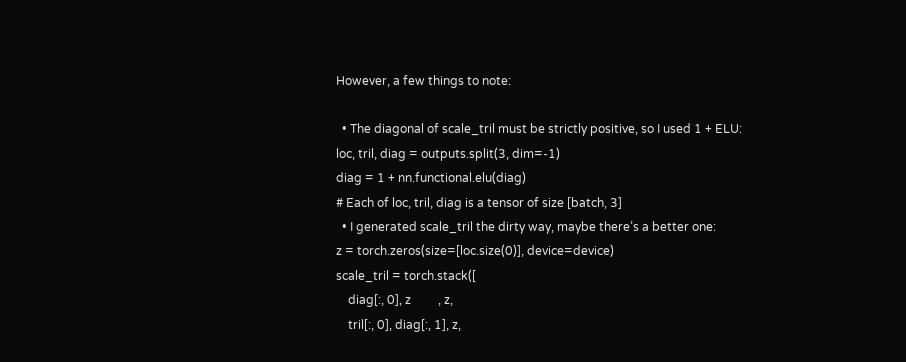However, a few things to note:

  • The diagonal of scale_tril must be strictly positive, so I used 1 + ELU:
loc, tril, diag = outputs.split(3, dim=-1)
diag = 1 + nn.functional.elu(diag)
# Each of loc, tril, diag is a tensor of size [batch, 3]
  • I generated scale_tril the dirty way, maybe there’s a better one:
z = torch.zeros(size=[loc.size(0)], device=device)
scale_tril = torch.stack([
    diag[:, 0], z         , z,
    tril[:, 0], diag[:, 1], z,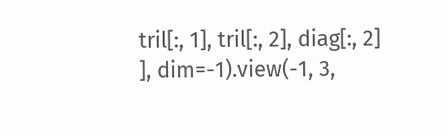tril[:, 1], tril[:, 2], diag[:, 2]
], dim=-1).view(-1, 3,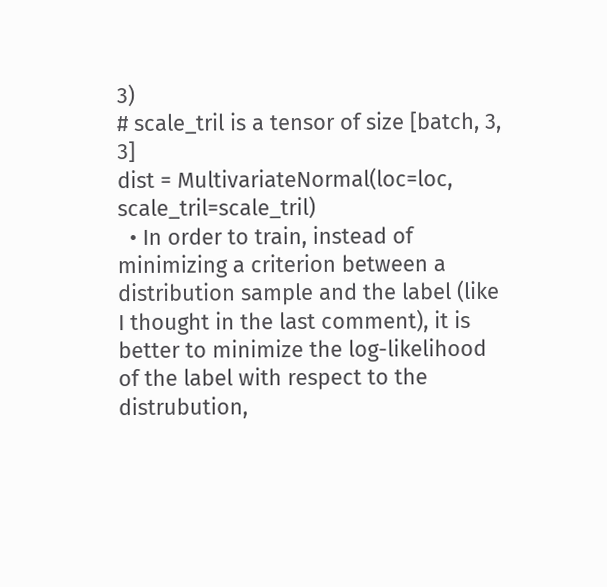3)
# scale_tril is a tensor of size [batch, 3, 3]
dist = MultivariateNormal(loc=loc, scale_tril=scale_tril)
  • In order to train, instead of minimizing a criterion between a distribution sample and the label (like I thought in the last comment), it is better to minimize the log-likelihood of the label with respect to the distrubution,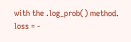with the .log_prob() method.
loss = -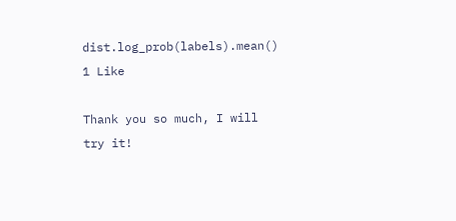dist.log_prob(labels).mean()
1 Like

Thank you so much, I will try it!